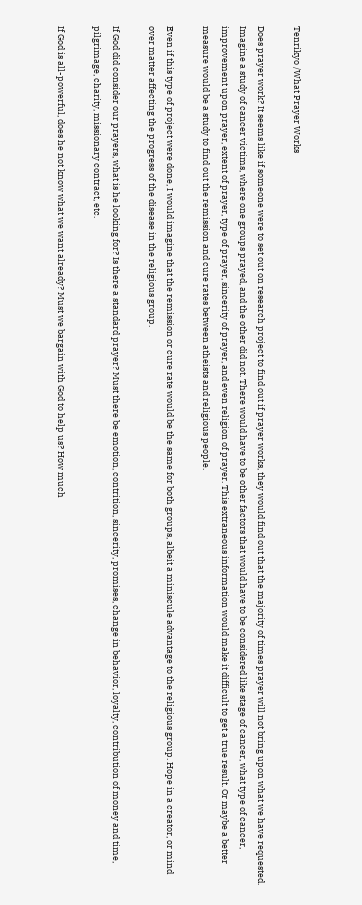Tenrikyo /What Prayer Works

Does prayer work? It seems like if someone were to set out on research project to find out if prayer works, they would find out that the majority of times prayer will not bring upon what we have requested. Imagine a study of cancer victims, where one groups prayed, and the other did not. There would have to be other factors that would have to be considered like stage of cancer, what type of cancer, improvement upon prayer, extent of prayer, type of prayer, sincerity of prayer, and even religion of prayer. This extraneous information would make it difficult to get a true result. Or maybe a better measure would be a study to find out the remission and cure rates between atheists and religious people.

Even if this type of project were done, I would imagine that the remission or cure rate would be the same for both groups, albeit a miniscule advantage to the religious group. Hope in a creator, or mind over matter affecting the progress of the disease in the religious group.

If God did consider our prayers, what is he looking for? Is there a standard prayer? Must there be emotion, contrition, sincerity, promises, change in behavior, loyalty, contribution of money and time, pilgrimage, charity, missionary contract, etc.

If God is all-powerful, does he not know what we want already? Must we bargain with God to help us? How much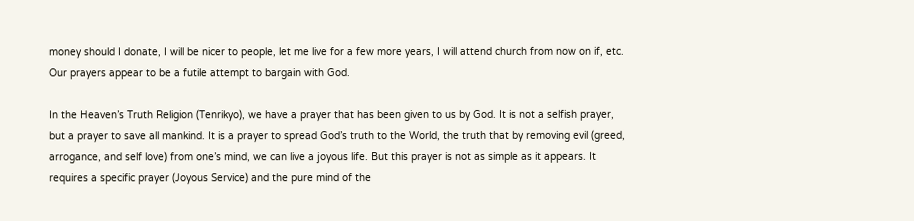money should I donate, I will be nicer to people, let me live for a few more years, I will attend church from now on if, etc. Our prayers appear to be a futile attempt to bargain with God.

In the Heaven’s Truth Religion (Tenrikyo), we have a prayer that has been given to us by God. It is not a selfish prayer, but a prayer to save all mankind. It is a prayer to spread God’s truth to the World, the truth that by removing evil (greed, arrogance, and self love) from one’s mind, we can live a joyous life. But this prayer is not as simple as it appears. It requires a specific prayer (Joyous Service) and the pure mind of the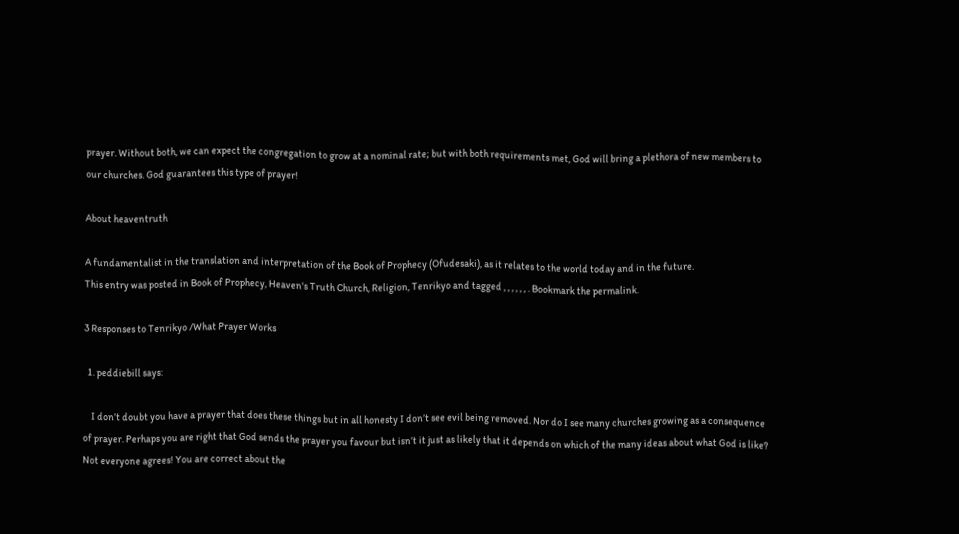prayer. Without both, we can expect the congregation to grow at a nominal rate; but with both requirements met, God will bring a plethora of new members to our churches. God guarantees this type of prayer!

About heaventruth

A fundamentalist in the translation and interpretation of the Book of Prophecy (Ofudesaki), as it relates to the world today and in the future.
This entry was posted in Book of Prophecy, Heaven's Truth Church, Religion, Tenrikyo and tagged , , , , , , . Bookmark the permalink.

3 Responses to Tenrikyo /What Prayer Works

  1. peddiebill says:

    I don’t doubt you have a prayer that does these things but in all honesty I don’t see evil being removed. Nor do I see many churches growing as a consequence of prayer. Perhaps you are right that God sends the prayer you favour but isn’t it just as likely that it depends on which of the many ideas about what God is like? Not everyone agrees! You are correct about the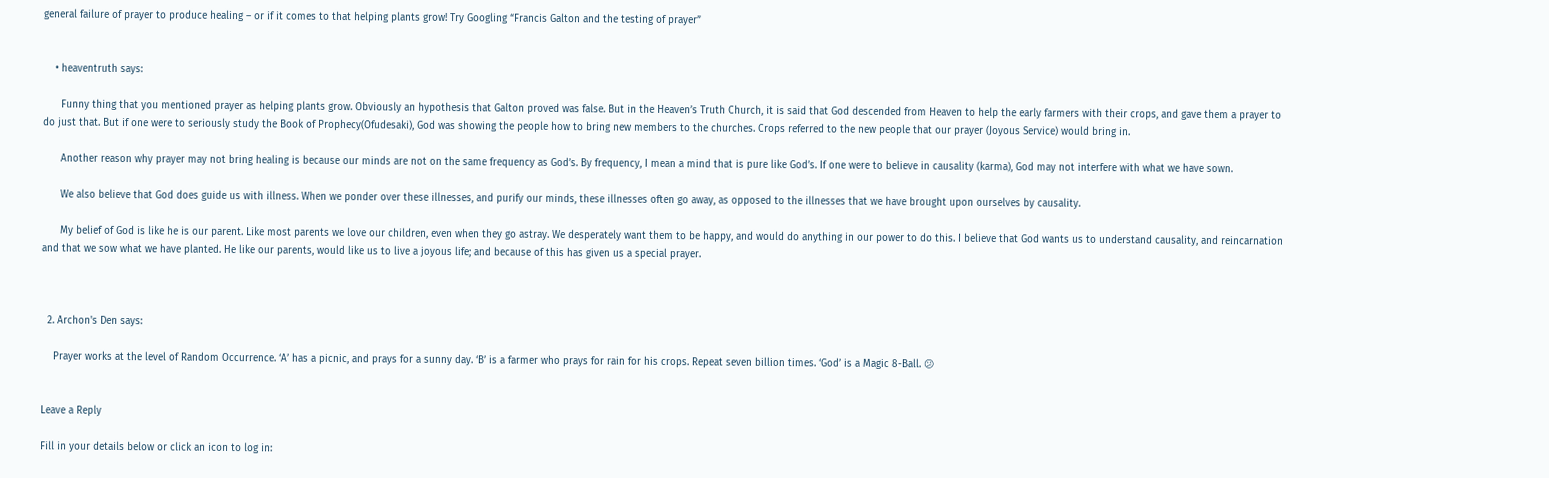general failure of prayer to produce healing – or if it comes to that helping plants grow! Try Googling “Francis Galton and the testing of prayer”


    • heaventruth says:

      Funny thing that you mentioned prayer as helping plants grow. Obviously an hypothesis that Galton proved was false. But in the Heaven’s Truth Church, it is said that God descended from Heaven to help the early farmers with their crops, and gave them a prayer to do just that. But if one were to seriously study the Book of Prophecy(Ofudesaki), God was showing the people how to bring new members to the churches. Crops referred to the new people that our prayer (Joyous Service) would bring in.

      Another reason why prayer may not bring healing is because our minds are not on the same frequency as God’s. By frequency, I mean a mind that is pure like God’s. If one were to believe in causality (karma), God may not interfere with what we have sown.

      We also believe that God does guide us with illness. When we ponder over these illnesses, and purify our minds, these illnesses often go away, as opposed to the illnesses that we have brought upon ourselves by causality.

      My belief of God is like he is our parent. Like most parents we love our children, even when they go astray. We desperately want them to be happy, and would do anything in our power to do this. I believe that God wants us to understand causality, and reincarnation and that we sow what we have planted. He like our parents, would like us to live a joyous life; and because of this has given us a special prayer.



  2. Archon's Den says:

    Prayer works at the level of Random Occurrence. ‘A’ has a picnic, and prays for a sunny day. ‘B’ is a farmer who prays for rain for his crops. Repeat seven billion times. ‘God’ is a Magic 8-Ball. 😕


Leave a Reply

Fill in your details below or click an icon to log in: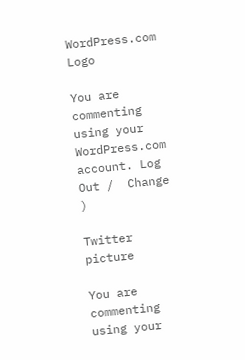WordPress.com Logo

You are commenting using your WordPress.com account. Log Out /  Change )

Twitter picture

You are commenting using your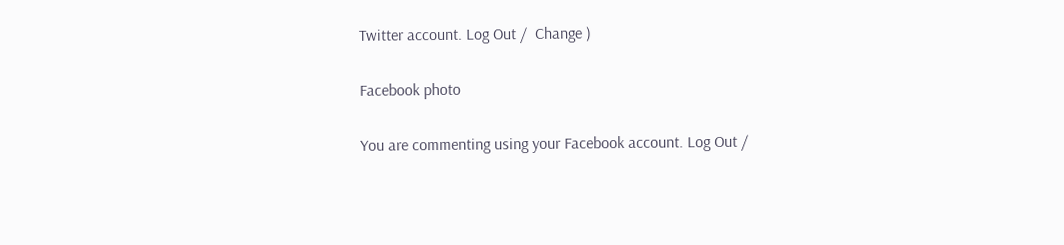Twitter account. Log Out /  Change )

Facebook photo

You are commenting using your Facebook account. Log Out /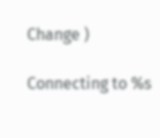Change )

Connecting to %s